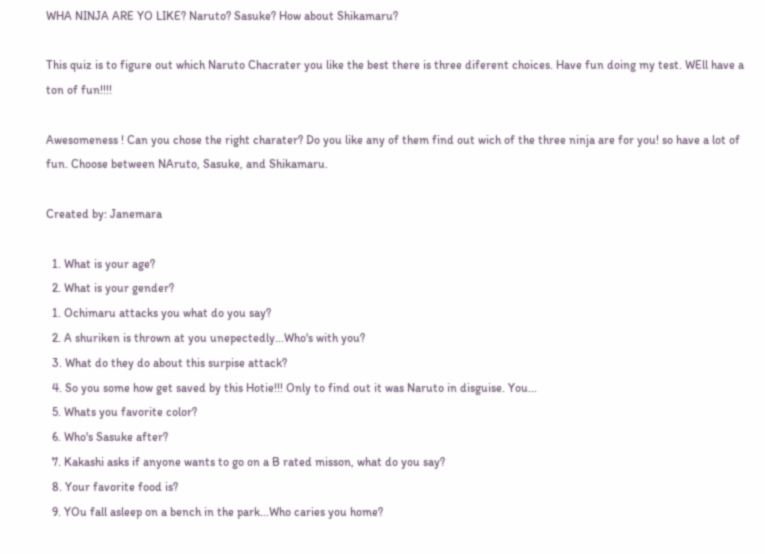WHA NINJA ARE YO LIKE? Naruto? Sasuke? How about Shikamaru?

This quiz is to figure out which Naruto Chacrater you like the best there is three diferent choices. Have fun doing my test. WEll have a ton of fun!!!!

Awesomeness ! Can you chose the right charater? Do you like any of them find out wich of the three ninja are for you! so have a lot of fun. Choose between NAruto, Sasuke, and Shikamaru.

Created by: Janemara

  1. What is your age?
  2. What is your gender?
  1. Ochimaru attacks you what do you say?
  2. A shuriken is thrown at you unepectedly...Who's with you?
  3. What do they do about this surpise attack?
  4. So you some how get saved by this Hotie!!! Only to find out it was Naruto in disguise. You...
  5. Whats you favorite color?
  6. Who's Sasuke after?
  7. Kakashi asks if anyone wants to go on a B rated misson, what do you say?
  8. Your favorite food is?
  9. YOu fall asleep on a bench in the park...Who caries you home?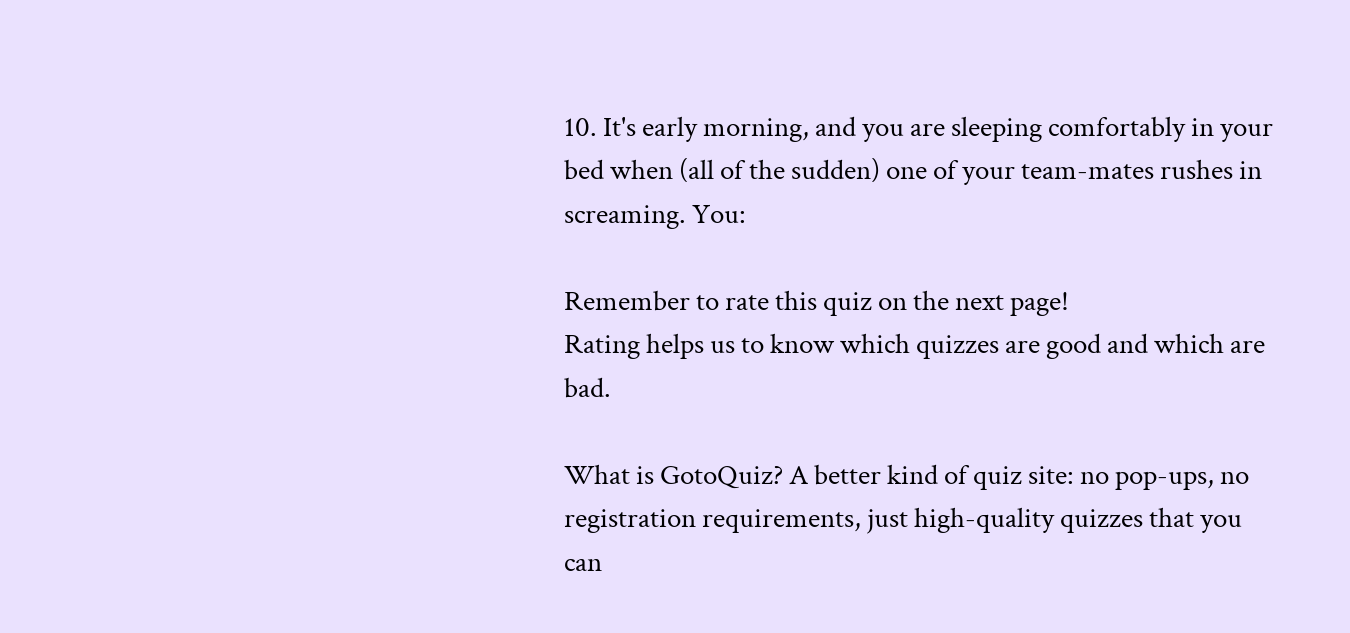10. It's early morning, and you are sleeping comfortably in your bed when (all of the sudden) one of your team-mates rushes in screaming. You:

Remember to rate this quiz on the next page!
Rating helps us to know which quizzes are good and which are bad.

What is GotoQuiz? A better kind of quiz site: no pop-ups, no registration requirements, just high-quality quizzes that you can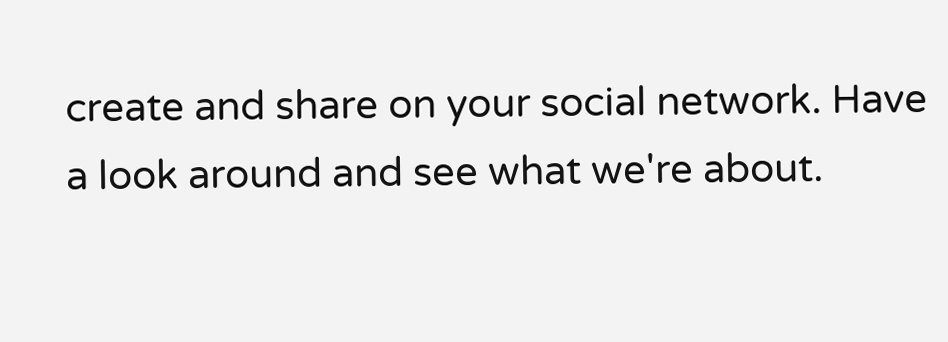create and share on your social network. Have a look around and see what we're about.